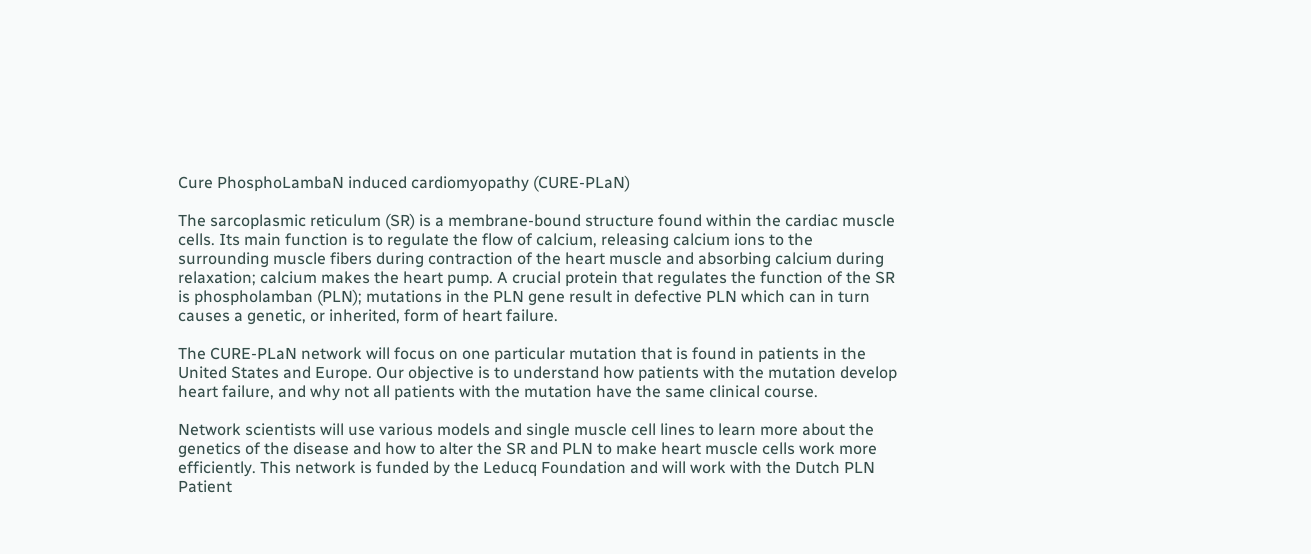Cure PhosphoLambaN induced cardiomyopathy (CURE-PLaN)

The sarcoplasmic reticulum (SR) is a membrane-bound structure found within the cardiac muscle cells. Its main function is to regulate the flow of calcium, releasing calcium ions to the surrounding muscle fibers during contraction of the heart muscle and absorbing calcium during relaxation; calcium makes the heart pump. A crucial protein that regulates the function of the SR is phospholamban (PLN); mutations in the PLN gene result in defective PLN which can in turn causes a genetic, or inherited, form of heart failure.

The CURE-PLaN network will focus on one particular mutation that is found in patients in the United States and Europe. Our objective is to understand how patients with the mutation develop heart failure, and why not all patients with the mutation have the same clinical course.

Network scientists will use various models and single muscle cell lines to learn more about the genetics of the disease and how to alter the SR and PLN to make heart muscle cells work more efficiently. This network is funded by the Leducq Foundation and will work with the Dutch PLN Patient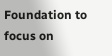Foundation to focus on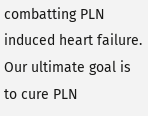combatting PLN induced heart failure. Our ultimate goal is to cure PLN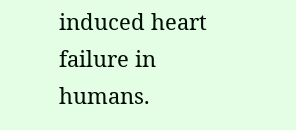induced heart failure in humans.